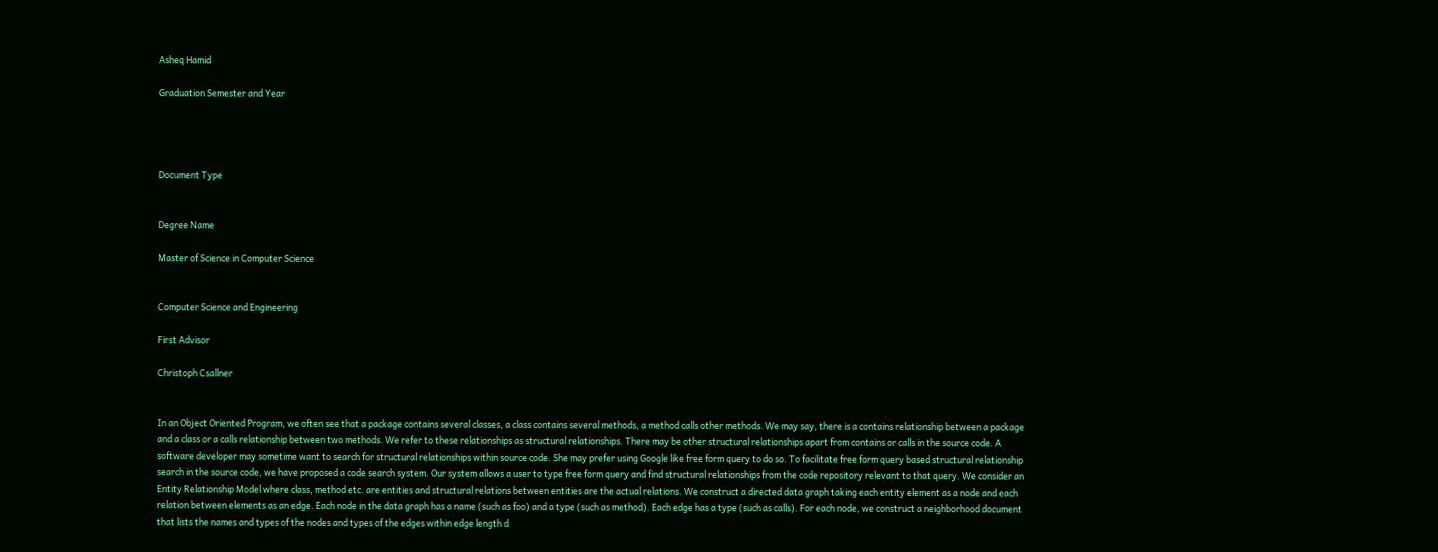Asheq Hamid

Graduation Semester and Year




Document Type


Degree Name

Master of Science in Computer Science


Computer Science and Engineering

First Advisor

Christoph Csallner


In an Object Oriented Program, we often see that a package contains several classes, a class contains several methods, a method calls other methods. We may say, there is a contains relationship between a package and a class or a calls relationship between two methods. We refer to these relationships as structural relationships. There may be other structural relationships apart from contains or calls in the source code. A software developer may sometime want to search for structural relationships within source code. She may prefer using Google like free form query to do so. To facilitate free form query based structural relationship search in the source code, we have proposed a code search system. Our system allows a user to type free form query and find structural relationships from the code repository relevant to that query. We consider an Entity Relationship Model where class, method etc. are entities and structural relations between entities are the actual relations. We construct a directed data graph taking each entity element as a node and each relation between elements as an edge. Each node in the data graph has a name (such as foo) and a type (such as method). Each edge has a type (such as calls). For each node, we construct a neighborhood document that lists the names and types of the nodes and types of the edges within edge length d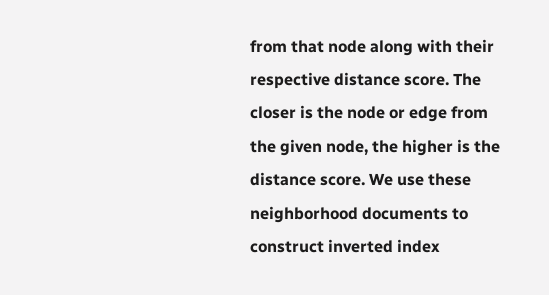from that node along with their respective distance score. The closer is the node or edge from the given node, the higher is the distance score. We use these neighborhood documents to construct inverted index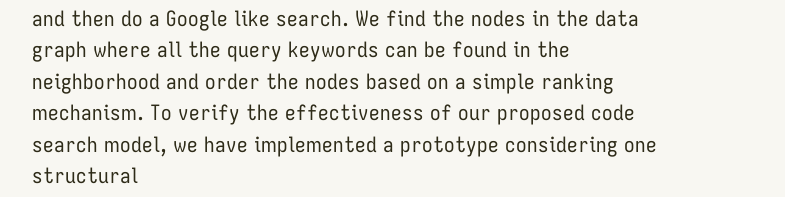and then do a Google like search. We find the nodes in the data graph where all the query keywords can be found in the neighborhood and order the nodes based on a simple ranking mechanism. To verify the effectiveness of our proposed code search model, we have implemented a prototype considering one structural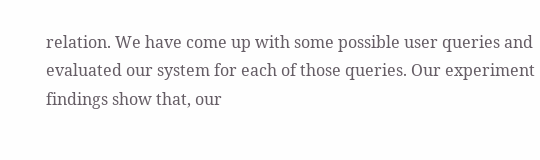relation. We have come up with some possible user queries and evaluated our system for each of those queries. Our experiment findings show that, our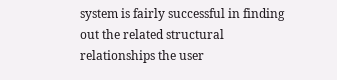system is fairly successful in finding out the related structural relationships the user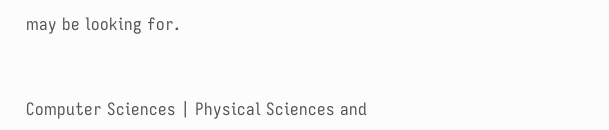may be looking for.


Computer Sciences | Physical Sciences and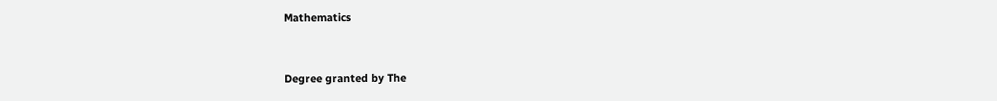Mathematics


Degree granted by The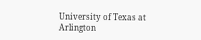University of Texas at Arlington